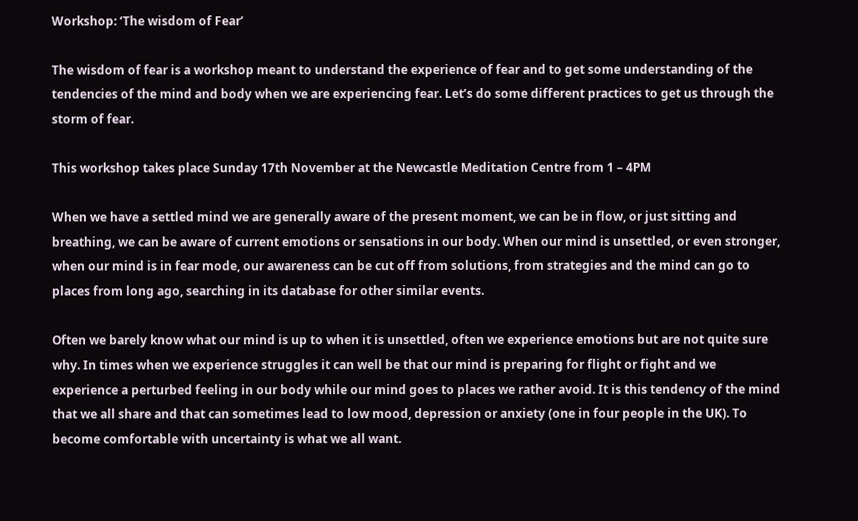Workshop: ‘The wisdom of Fear’

The wisdom of fear is a workshop meant to understand the experience of fear and to get some understanding of the tendencies of the mind and body when we are experiencing fear. Let’s do some different practices to get us through the storm of fear.

This workshop takes place Sunday 17th November at the Newcastle Meditation Centre from 1 – 4PM

When we have a settled mind we are generally aware of the present moment, we can be in flow, or just sitting and breathing, we can be aware of current emotions or sensations in our body. When our mind is unsettled, or even stronger, when our mind is in fear mode, our awareness can be cut off from solutions, from strategies and the mind can go to places from long ago, searching in its database for other similar events.

Often we barely know what our mind is up to when it is unsettled, often we experience emotions but are not quite sure why. In times when we experience struggles it can well be that our mind is preparing for flight or fight and we experience a perturbed feeling in our body while our mind goes to places we rather avoid. It is this tendency of the mind that we all share and that can sometimes lead to low mood, depression or anxiety (one in four people in the UK). To become comfortable with uncertainty is what we all want.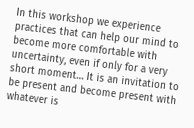In this workshop we experience practices that can help our mind to become more comfortable with uncertainty, even if only for a very short moment… It is an invitation to be present and become present with whatever is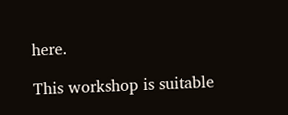here.

This workshop is suitable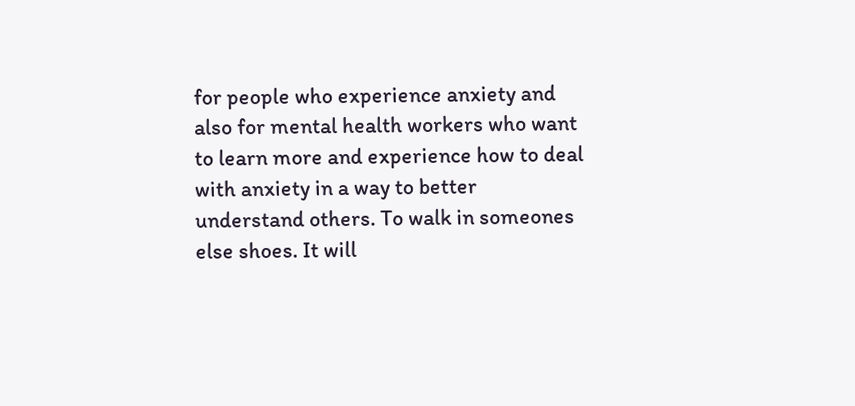for people who experience anxiety and also for mental health workers who want to learn more and experience how to deal with anxiety in a way to better understand others. To walk in someones else shoes. It will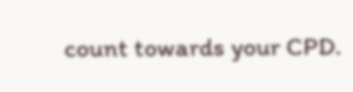count towards your CPD.